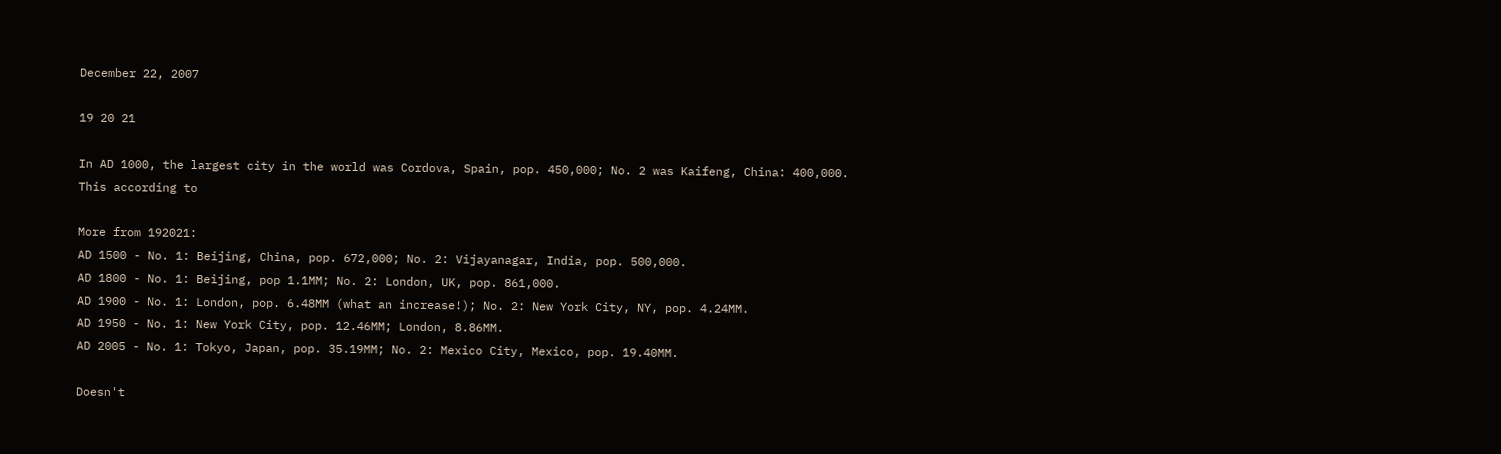December 22, 2007

19 20 21

In AD 1000, the largest city in the world was Cordova, Spain, pop. 450,000; No. 2 was Kaifeng, China: 400,000. This according to

More from 192021:
AD 1500 - No. 1: Beijing, China, pop. 672,000; No. 2: Vijayanagar, India, pop. 500,000.
AD 1800 - No. 1: Beijing, pop 1.1MM; No. 2: London, UK, pop. 861,000.
AD 1900 - No. 1: London, pop. 6.48MM (what an increase!); No. 2: New York City, NY, pop. 4.24MM.
AD 1950 - No. 1: New York City, pop. 12.46MM; London, 8.86MM.
AD 2005 - No. 1: Tokyo, Japan, pop. 35.19MM; No. 2: Mexico City, Mexico, pop. 19.40MM.

Doesn't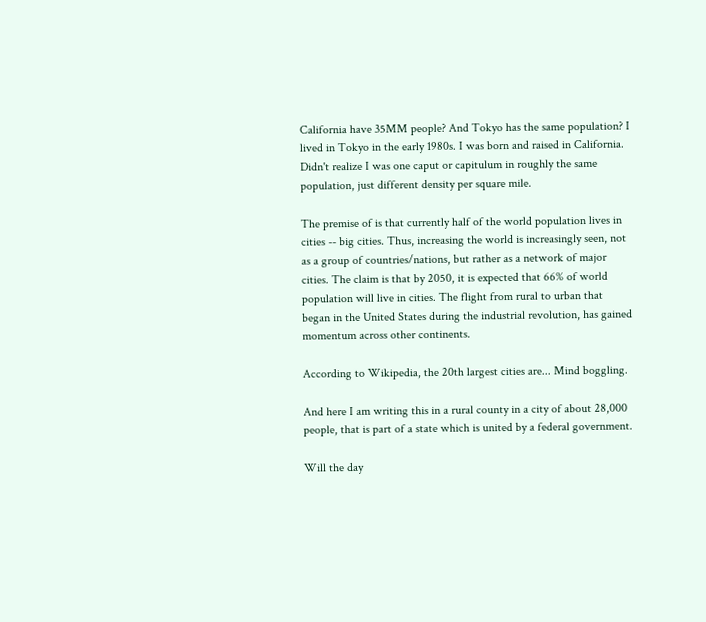California have 35MM people? And Tokyo has the same population? I lived in Tokyo in the early 1980s. I was born and raised in California. Didn't realize I was one caput or capitulum in roughly the same population, just different density per square mile.

The premise of is that currently half of the world population lives in cities -- big cities. Thus, increasing the world is increasingly seen, not as a group of countries/nations, but rather as a network of major cities. The claim is that by 2050, it is expected that 66% of world population will live in cities. The flight from rural to urban that began in the United States during the industrial revolution, has gained momentum across other continents.

According to Wikipedia, the 20th largest cities are... Mind boggling.

And here I am writing this in a rural county in a city of about 28,000 people, that is part of a state which is united by a federal government.

Will the day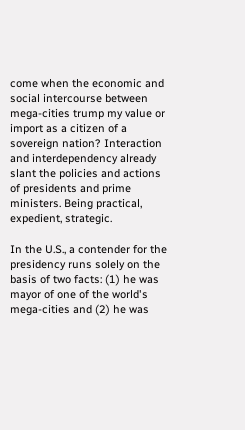come when the economic and social intercourse between mega-cities trump my value or import as a citizen of a sovereign nation? Interaction and interdependency already slant the policies and actions of presidents and prime ministers. Being practical, expedient, strategic.

In the U.S., a contender for the presidency runs solely on the basis of two facts: (1) he was mayor of one of the world's mega-cities and (2) he was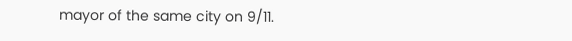mayor of the same city on 9/11.